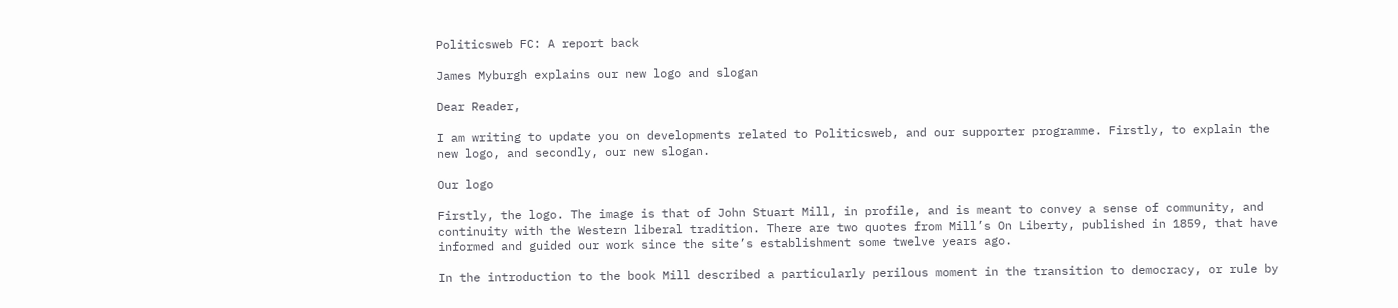Politicsweb FC: A report back

James Myburgh explains our new logo and slogan

Dear Reader,

I am writing to update you on developments related to Politicsweb, and our supporter programme. Firstly, to explain the new logo, and secondly, our new slogan.

Our logo

Firstly, the logo. The image is that of John Stuart Mill, in profile, and is meant to convey a sense of community, and continuity with the Western liberal tradition. There are two quotes from Mill’s On Liberty, published in 1859, that have informed and guided our work since the site’s establishment some twelve years ago.

In the introduction to the book Mill described a particularly perilous moment in the transition to democracy, or rule by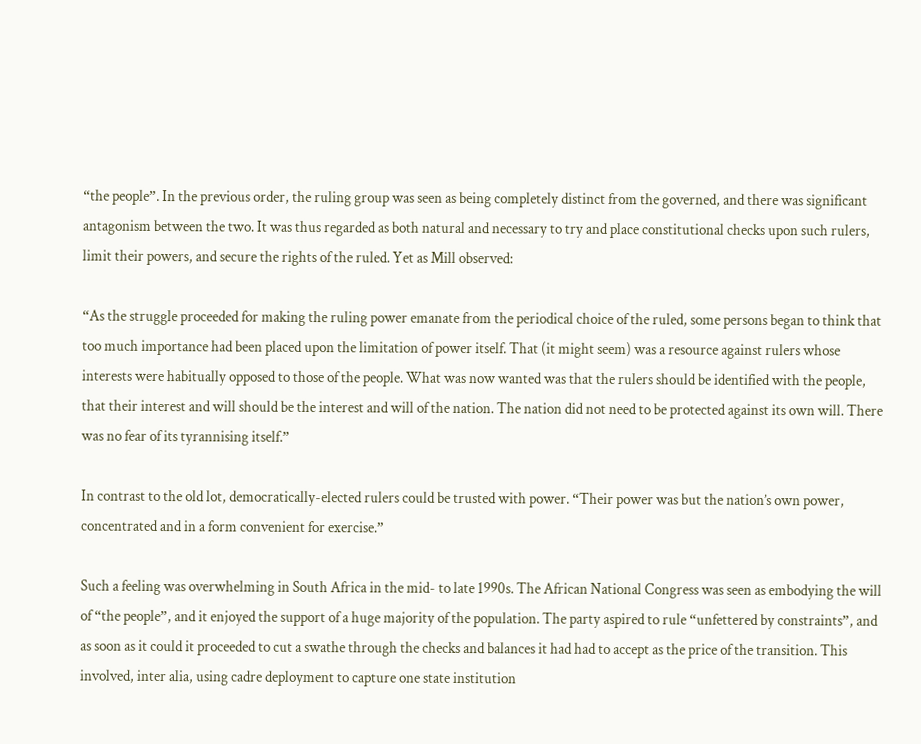“the people”. In the previous order, the ruling group was seen as being completely distinct from the governed, and there was significant antagonism between the two. It was thus regarded as both natural and necessary to try and place constitutional checks upon such rulers, limit their powers, and secure the rights of the ruled. Yet as Mill observed:

“As the struggle proceeded for making the ruling power emanate from the periodical choice of the ruled, some persons began to think that too much importance had been placed upon the limitation of power itself. That (it might seem) was a resource against rulers whose interests were habitually opposed to those of the people. What was now wanted was that the rulers should be identified with the people, that their interest and will should be the interest and will of the nation. The nation did not need to be protected against its own will. There was no fear of its tyrannising itself.”

In contrast to the old lot, democratically-elected rulers could be trusted with power. “Their power was but the nation’s own power, concentrated and in a form convenient for exercise.”

Such a feeling was overwhelming in South Africa in the mid- to late 1990s. The African National Congress was seen as embodying the will of “the people”, and it enjoyed the support of a huge majority of the population. The party aspired to rule “unfettered by constraints”, and as soon as it could it proceeded to cut a swathe through the checks and balances it had had to accept as the price of the transition. This involved, inter alia, using cadre deployment to capture one state institution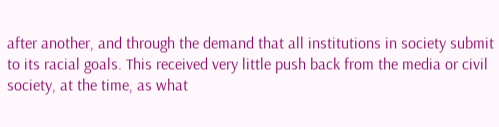after another, and through the demand that all institutions in society submit to its racial goals. This received very little push back from the media or civil society, at the time, as what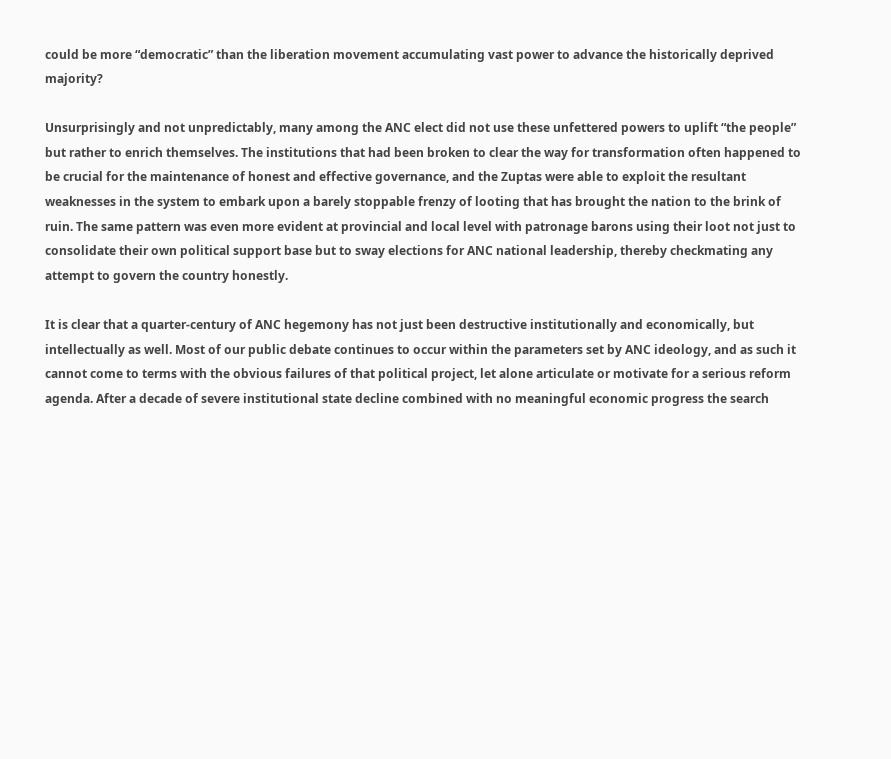could be more “democratic” than the liberation movement accumulating vast power to advance the historically deprived majority?

Unsurprisingly and not unpredictably, many among the ANC elect did not use these unfettered powers to uplift “the people” but rather to enrich themselves. The institutions that had been broken to clear the way for transformation often happened to be crucial for the maintenance of honest and effective governance, and the Zuptas were able to exploit the resultant weaknesses in the system to embark upon a barely stoppable frenzy of looting that has brought the nation to the brink of ruin. The same pattern was even more evident at provincial and local level with patronage barons using their loot not just to consolidate their own political support base but to sway elections for ANC national leadership, thereby checkmating any attempt to govern the country honestly.

It is clear that a quarter-century of ANC hegemony has not just been destructive institutionally and economically, but intellectually as well. Most of our public debate continues to occur within the parameters set by ANC ideology, and as such it cannot come to terms with the obvious failures of that political project, let alone articulate or motivate for a serious reform agenda. After a decade of severe institutional state decline combined with no meaningful economic progress the search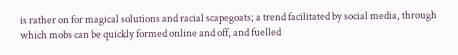is rather on for magical solutions and racial scapegoats; a trend facilitated by social media, through which mobs can be quickly formed online and off, and fuelled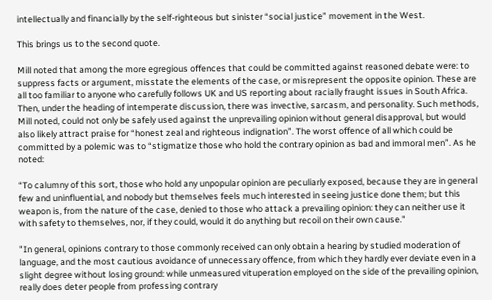intellectually and financially by the self-righteous but sinister “social justice” movement in the West.

This brings us to the second quote.

Mill noted that among the more egregious offences that could be committed against reasoned debate were: to suppress facts or argument, misstate the elements of the case, or misrepresent the opposite opinion. These are all too familiar to anyone who carefully follows UK and US reporting about racially fraught issues in South Africa. Then, under the heading of intemperate discussion, there was invective, sarcasm, and personality. Such methods, Mill noted, could not only be safely used against the unprevailing opinion without general disapproval, but would also likely attract praise for “honest zeal and righteous indignation”. The worst offence of all which could be committed by a polemic was to “stigmatize those who hold the contrary opinion as bad and immoral men”. As he noted:

“To calumny of this sort, those who hold any unpopular opinion are peculiarly exposed, because they are in general few and uninfluential, and nobody but themselves feels much interested in seeing justice done them; but this weapon is, from the nature of the case, denied to those who attack a prevailing opinion: they can neither use it with safety to themselves, nor, if they could, would it do anything but recoil on their own cause."

"In general, opinions contrary to those commonly received can only obtain a hearing by studied moderation of language, and the most cautious avoidance of unnecessary offence, from which they hardly ever deviate even in a slight degree without losing ground: while unmeasured vituperation employed on the side of the prevailing opinion, really does deter people from professing contrary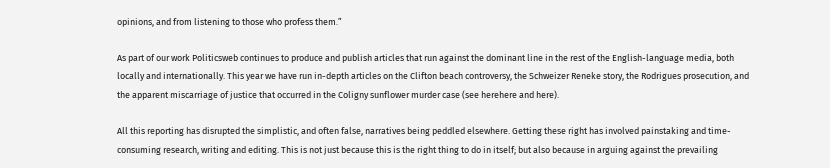opinions, and from listening to those who profess them.”

As part of our work Politicsweb continues to produce and publish articles that run against the dominant line in the rest of the English-language media, both locally and internationally. This year we have run in-depth articles on the Clifton beach controversy, the Schweizer Reneke story, the Rodrigues prosecution, and the apparent miscarriage of justice that occurred in the Coligny sunflower murder case (see herehere and here).

All this reporting has disrupted the simplistic, and often false, narratives being peddled elsewhere. Getting these right has involved painstaking and time-consuming research, writing and editing. This is not just because this is the right thing to do in itself; but also because in arguing against the prevailing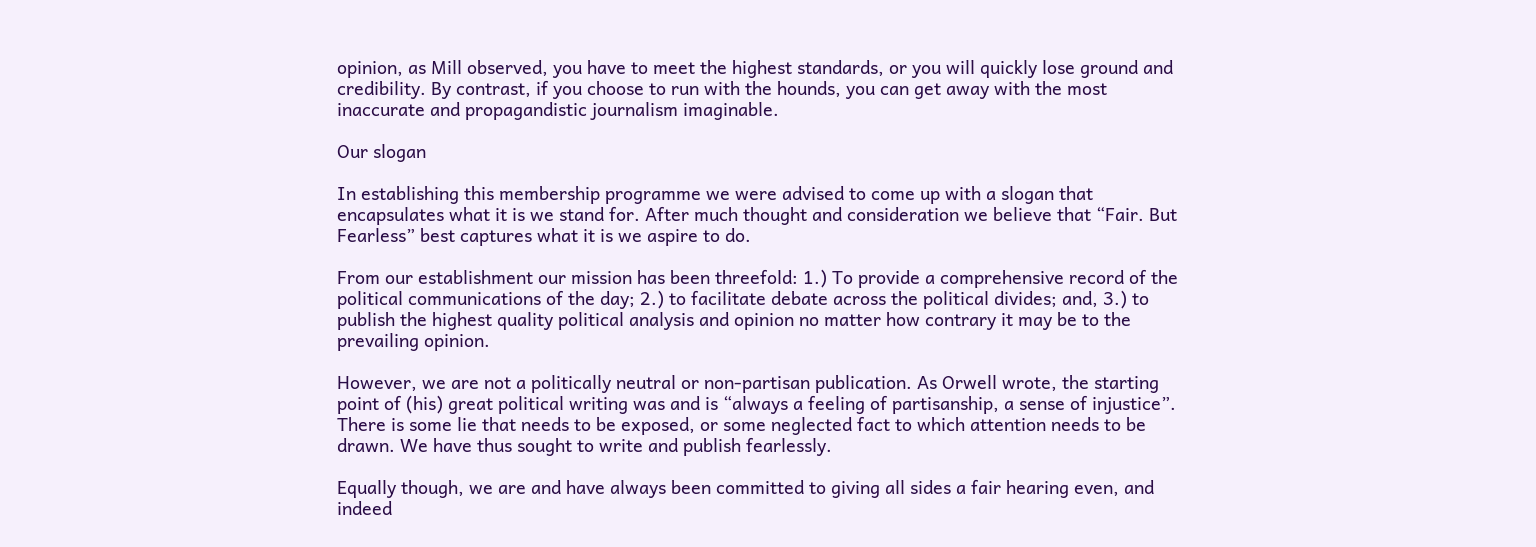opinion, as Mill observed, you have to meet the highest standards, or you will quickly lose ground and credibility. By contrast, if you choose to run with the hounds, you can get away with the most inaccurate and propagandistic journalism imaginable.

Our slogan

In establishing this membership programme we were advised to come up with a slogan that encapsulates what it is we stand for. After much thought and consideration we believe that “Fair. But Fearless” best captures what it is we aspire to do.

From our establishment our mission has been threefold: 1.) To provide a comprehensive record of the political communications of the day; 2.) to facilitate debate across the political divides; and, 3.) to publish the highest quality political analysis and opinion no matter how contrary it may be to the prevailing opinion.

However, we are not a politically neutral or non-partisan publication. As Orwell wrote, the starting point of (his) great political writing was and is “always a feeling of partisanship, a sense of injustice”. There is some lie that needs to be exposed, or some neglected fact to which attention needs to be drawn. We have thus sought to write and publish fearlessly.

Equally though, we are and have always been committed to giving all sides a fair hearing even, and indeed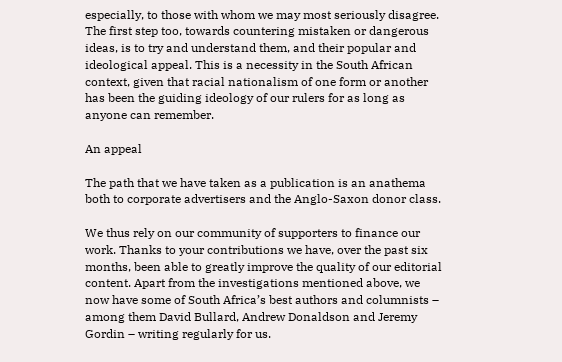especially, to those with whom we may most seriously disagree. The first step too, towards countering mistaken or dangerous ideas, is to try and understand them, and their popular and ideological appeal. This is a necessity in the South African context, given that racial nationalism of one form or another has been the guiding ideology of our rulers for as long as anyone can remember.

An appeal

The path that we have taken as a publication is an anathema both to corporate advertisers and the Anglo-Saxon donor class.

We thus rely on our community of supporters to finance our work. Thanks to your contributions we have, over the past six months, been able to greatly improve the quality of our editorial content. Apart from the investigations mentioned above, we now have some of South Africa’s best authors and columnists – among them David Bullard, Andrew Donaldson and Jeremy Gordin – writing regularly for us.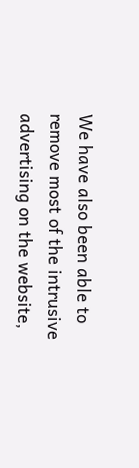We have also been able to remove most of the intrusive advertising on the website,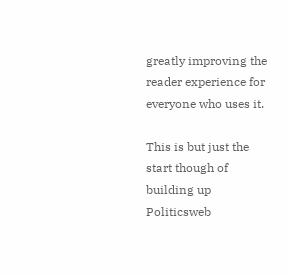greatly improving the reader experience for everyone who uses it.

This is but just the start though of building up Politicsweb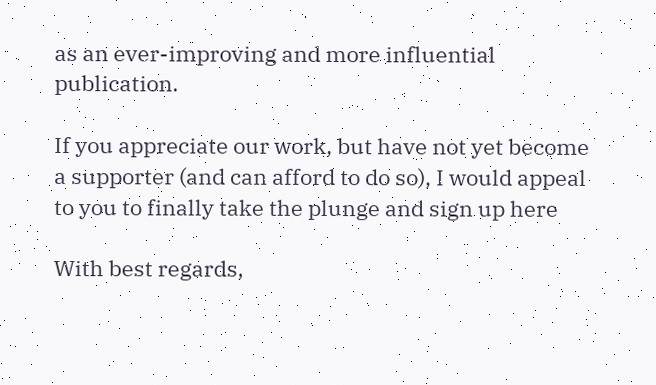as an ever-improving and more influential publication.

If you appreciate our work, but have not yet become a supporter (and can afford to do so), I would appeal to you to finally take the plunge and sign up here

With best regards,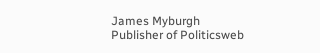James Myburgh
Publisher of Politicsweb